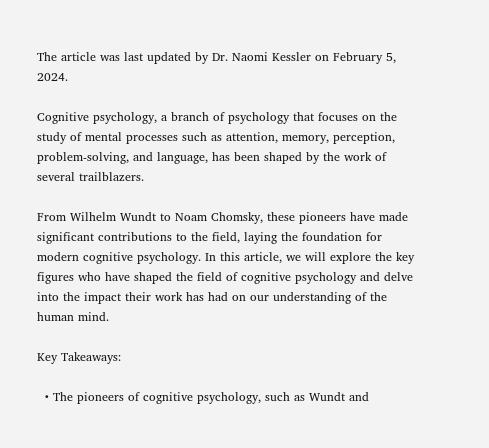The article was last updated by Dr. Naomi Kessler on February 5, 2024.

Cognitive psychology, a branch of psychology that focuses on the study of mental processes such as attention, memory, perception, problem-solving, and language, has been shaped by the work of several trailblazers.

From Wilhelm Wundt to Noam Chomsky, these pioneers have made significant contributions to the field, laying the foundation for modern cognitive psychology. In this article, we will explore the key figures who have shaped the field of cognitive psychology and delve into the impact their work has had on our understanding of the human mind.

Key Takeaways:

  • The pioneers of cognitive psychology, such as Wundt and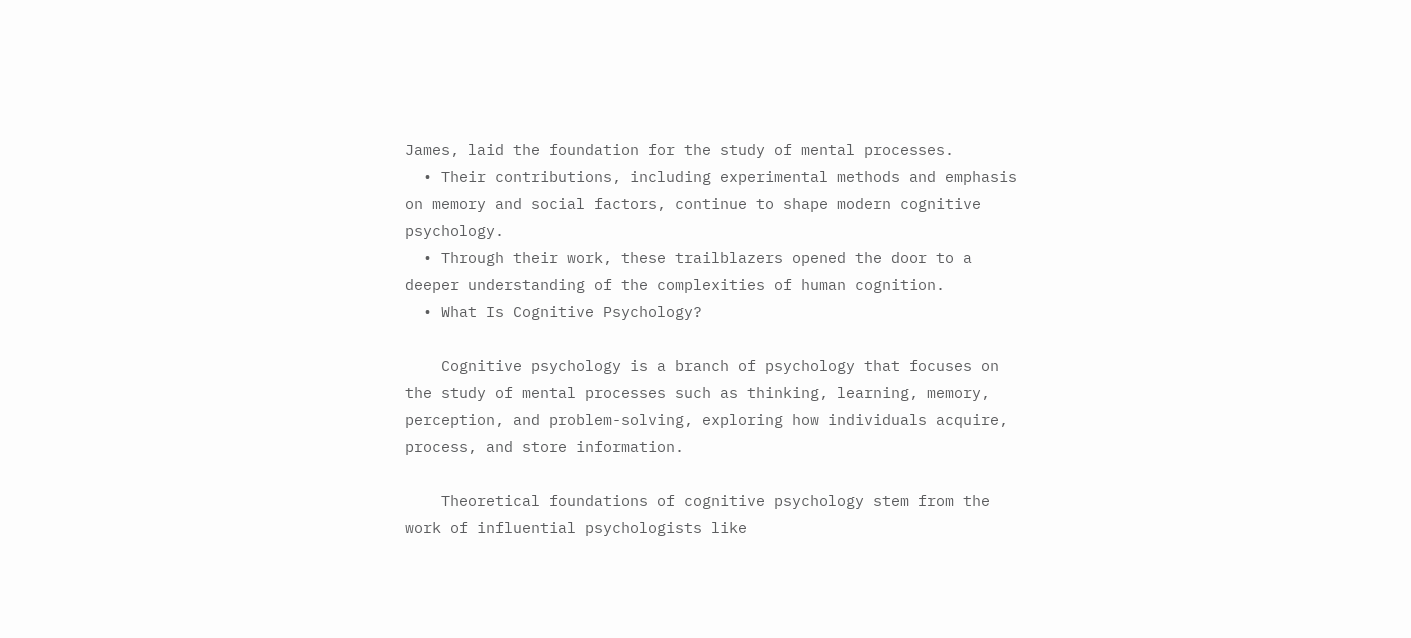James, laid the foundation for the study of mental processes.
  • Their contributions, including experimental methods and emphasis on memory and social factors, continue to shape modern cognitive psychology.
  • Through their work, these trailblazers opened the door to a deeper understanding of the complexities of human cognition.
  • What Is Cognitive Psychology?

    Cognitive psychology is a branch of psychology that focuses on the study of mental processes such as thinking, learning, memory, perception, and problem-solving, exploring how individuals acquire, process, and store information.

    Theoretical foundations of cognitive psychology stem from the work of influential psychologists like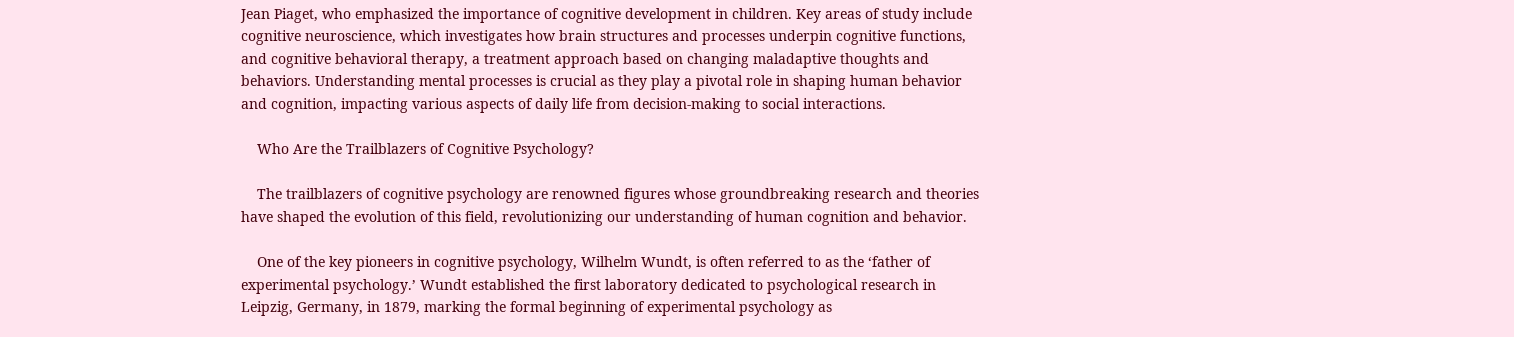Jean Piaget, who emphasized the importance of cognitive development in children. Key areas of study include cognitive neuroscience, which investigates how brain structures and processes underpin cognitive functions, and cognitive behavioral therapy, a treatment approach based on changing maladaptive thoughts and behaviors. Understanding mental processes is crucial as they play a pivotal role in shaping human behavior and cognition, impacting various aspects of daily life from decision-making to social interactions.

    Who Are the Trailblazers of Cognitive Psychology?

    The trailblazers of cognitive psychology are renowned figures whose groundbreaking research and theories have shaped the evolution of this field, revolutionizing our understanding of human cognition and behavior.

    One of the key pioneers in cognitive psychology, Wilhelm Wundt, is often referred to as the ‘father of experimental psychology.’ Wundt established the first laboratory dedicated to psychological research in Leipzig, Germany, in 1879, marking the formal beginning of experimental psychology as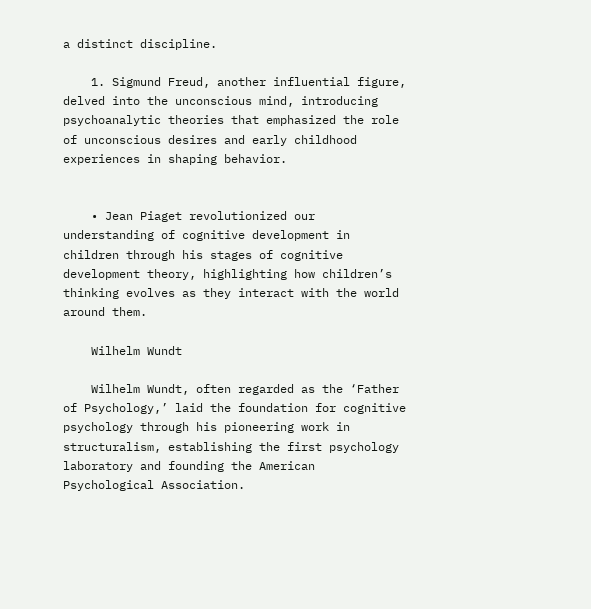a distinct discipline.

    1. Sigmund Freud, another influential figure, delved into the unconscious mind, introducing psychoanalytic theories that emphasized the role of unconscious desires and early childhood experiences in shaping behavior.


    • Jean Piaget revolutionized our understanding of cognitive development in children through his stages of cognitive development theory, highlighting how children’s thinking evolves as they interact with the world around them.

    Wilhelm Wundt

    Wilhelm Wundt, often regarded as the ‘Father of Psychology,’ laid the foundation for cognitive psychology through his pioneering work in structuralism, establishing the first psychology laboratory and founding the American Psychological Association.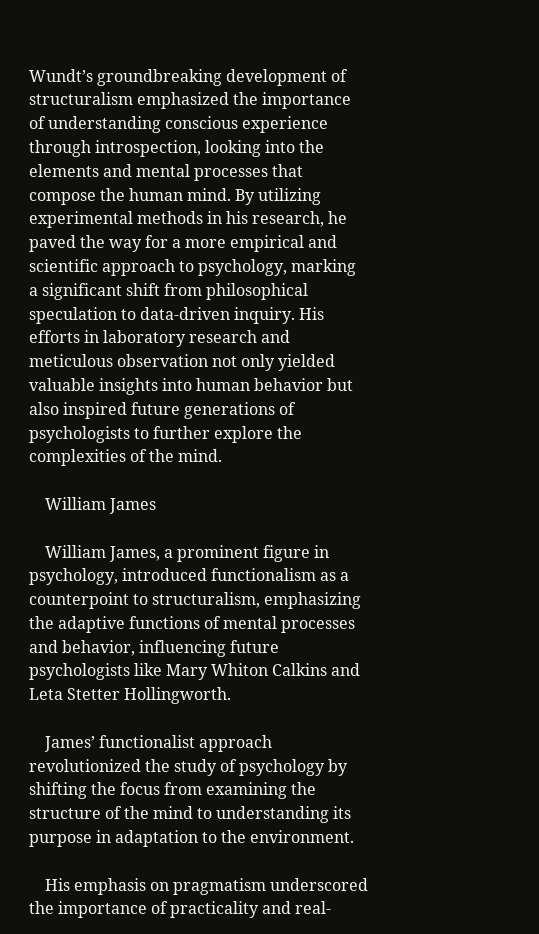Wundt’s groundbreaking development of structuralism emphasized the importance of understanding conscious experience through introspection, looking into the elements and mental processes that compose the human mind. By utilizing experimental methods in his research, he paved the way for a more empirical and scientific approach to psychology, marking a significant shift from philosophical speculation to data-driven inquiry. His efforts in laboratory research and meticulous observation not only yielded valuable insights into human behavior but also inspired future generations of psychologists to further explore the complexities of the mind.

    William James

    William James, a prominent figure in psychology, introduced functionalism as a counterpoint to structuralism, emphasizing the adaptive functions of mental processes and behavior, influencing future psychologists like Mary Whiton Calkins and Leta Stetter Hollingworth.

    James’ functionalist approach revolutionized the study of psychology by shifting the focus from examining the structure of the mind to understanding its purpose in adaptation to the environment.

    His emphasis on pragmatism underscored the importance of practicality and real-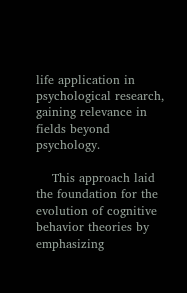life application in psychological research, gaining relevance in fields beyond psychology.

    This approach laid the foundation for the evolution of cognitive behavior theories by emphasizing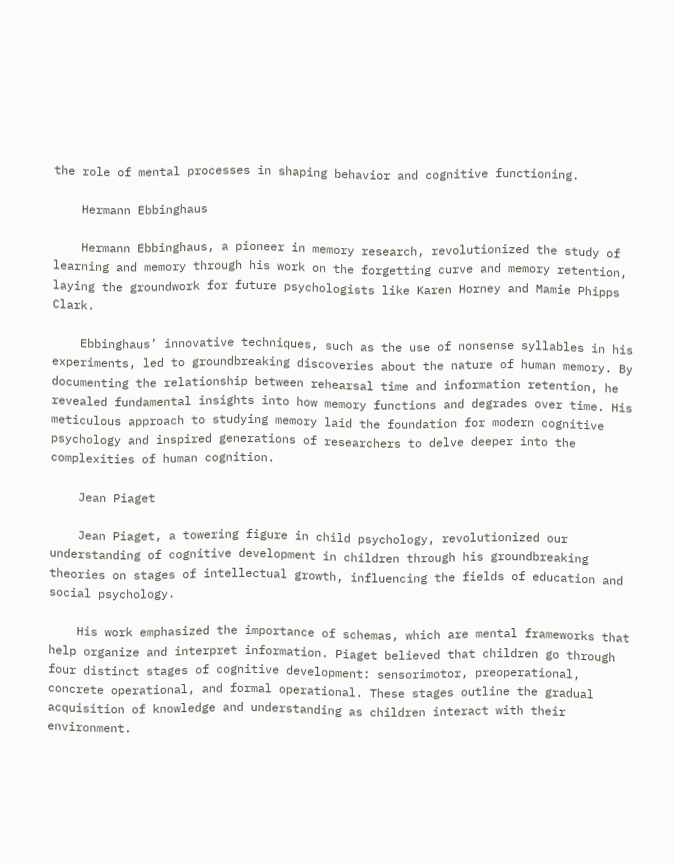the role of mental processes in shaping behavior and cognitive functioning.

    Hermann Ebbinghaus

    Hermann Ebbinghaus, a pioneer in memory research, revolutionized the study of learning and memory through his work on the forgetting curve and memory retention, laying the groundwork for future psychologists like Karen Horney and Mamie Phipps Clark.

    Ebbinghaus’ innovative techniques, such as the use of nonsense syllables in his experiments, led to groundbreaking discoveries about the nature of human memory. By documenting the relationship between rehearsal time and information retention, he revealed fundamental insights into how memory functions and degrades over time. His meticulous approach to studying memory laid the foundation for modern cognitive psychology and inspired generations of researchers to delve deeper into the complexities of human cognition.

    Jean Piaget

    Jean Piaget, a towering figure in child psychology, revolutionized our understanding of cognitive development in children through his groundbreaking theories on stages of intellectual growth, influencing the fields of education and social psychology.

    His work emphasized the importance of schemas, which are mental frameworks that help organize and interpret information. Piaget believed that children go through four distinct stages of cognitive development: sensorimotor, preoperational, concrete operational, and formal operational. These stages outline the gradual acquisition of knowledge and understanding as children interact with their environment.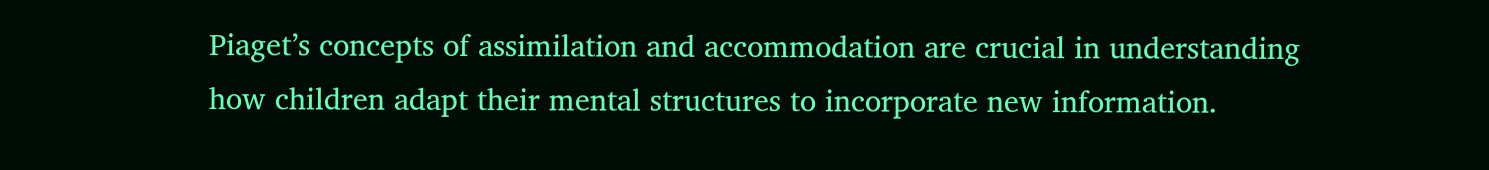Piaget’s concepts of assimilation and accommodation are crucial in understanding how children adapt their mental structures to incorporate new information.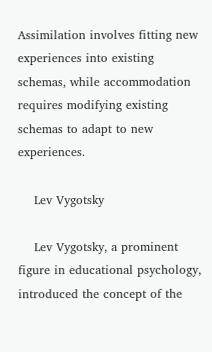Assimilation involves fitting new experiences into existing schemas, while accommodation requires modifying existing schemas to adapt to new experiences.

    Lev Vygotsky

    Lev Vygotsky, a prominent figure in educational psychology, introduced the concept of the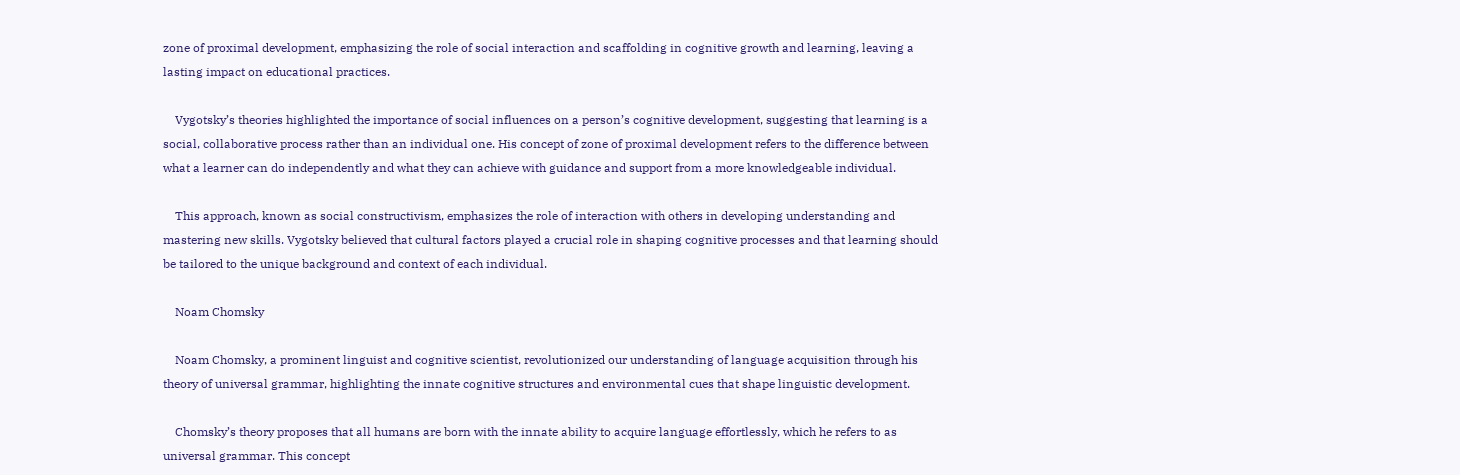zone of proximal development, emphasizing the role of social interaction and scaffolding in cognitive growth and learning, leaving a lasting impact on educational practices.

    Vygotsky’s theories highlighted the importance of social influences on a person’s cognitive development, suggesting that learning is a social, collaborative process rather than an individual one. His concept of zone of proximal development refers to the difference between what a learner can do independently and what they can achieve with guidance and support from a more knowledgeable individual.

    This approach, known as social constructivism, emphasizes the role of interaction with others in developing understanding and mastering new skills. Vygotsky believed that cultural factors played a crucial role in shaping cognitive processes and that learning should be tailored to the unique background and context of each individual.

    Noam Chomsky

    Noam Chomsky, a prominent linguist and cognitive scientist, revolutionized our understanding of language acquisition through his theory of universal grammar, highlighting the innate cognitive structures and environmental cues that shape linguistic development.

    Chomsky’s theory proposes that all humans are born with the innate ability to acquire language effortlessly, which he refers to as universal grammar. This concept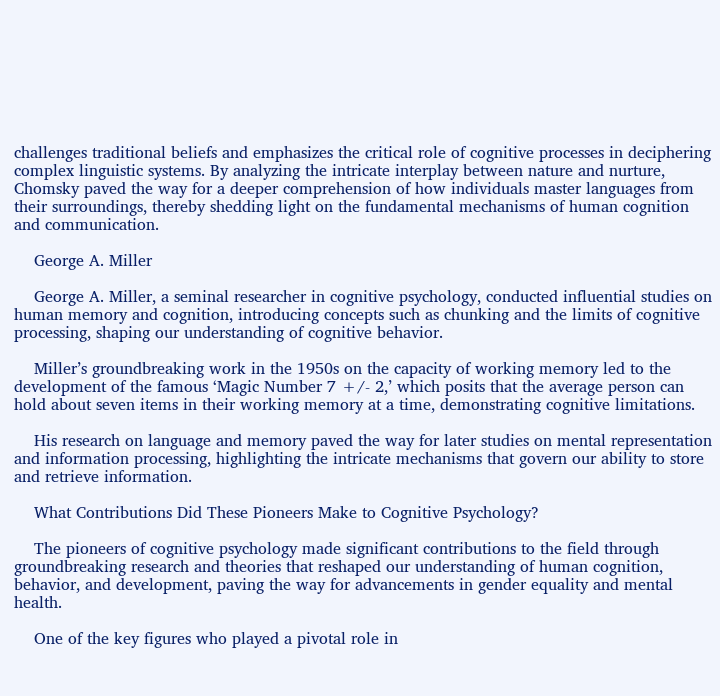challenges traditional beliefs and emphasizes the critical role of cognitive processes in deciphering complex linguistic systems. By analyzing the intricate interplay between nature and nurture, Chomsky paved the way for a deeper comprehension of how individuals master languages from their surroundings, thereby shedding light on the fundamental mechanisms of human cognition and communication.

    George A. Miller

    George A. Miller, a seminal researcher in cognitive psychology, conducted influential studies on human memory and cognition, introducing concepts such as chunking and the limits of cognitive processing, shaping our understanding of cognitive behavior.

    Miller’s groundbreaking work in the 1950s on the capacity of working memory led to the development of the famous ‘Magic Number 7 +/- 2,’ which posits that the average person can hold about seven items in their working memory at a time, demonstrating cognitive limitations.

    His research on language and memory paved the way for later studies on mental representation and information processing, highlighting the intricate mechanisms that govern our ability to store and retrieve information.

    What Contributions Did These Pioneers Make to Cognitive Psychology?

    The pioneers of cognitive psychology made significant contributions to the field through groundbreaking research and theories that reshaped our understanding of human cognition, behavior, and development, paving the way for advancements in gender equality and mental health.

    One of the key figures who played a pivotal role in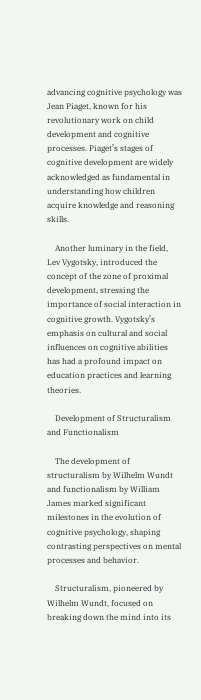advancing cognitive psychology was Jean Piaget, known for his revolutionary work on child development and cognitive processes. Piaget’s stages of cognitive development are widely acknowledged as fundamental in understanding how children acquire knowledge and reasoning skills.

    Another luminary in the field, Lev Vygotsky, introduced the concept of the zone of proximal development, stressing the importance of social interaction in cognitive growth. Vygotsky’s emphasis on cultural and social influences on cognitive abilities has had a profound impact on education practices and learning theories.

    Development of Structuralism and Functionalism

    The development of structuralism by Wilhelm Wundt and functionalism by William James marked significant milestones in the evolution of cognitive psychology, shaping contrasting perspectives on mental processes and behavior.

    Structuralism, pioneered by Wilhelm Wundt, focused on breaking down the mind into its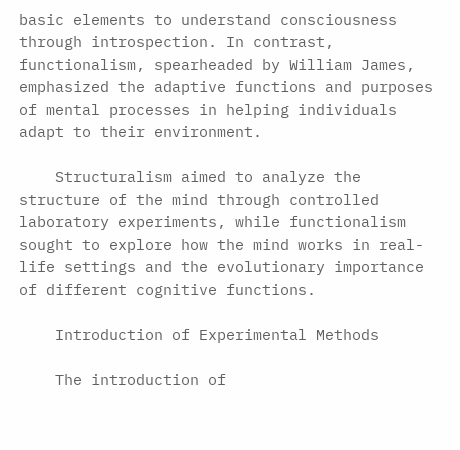basic elements to understand consciousness through introspection. In contrast, functionalism, spearheaded by William James, emphasized the adaptive functions and purposes of mental processes in helping individuals adapt to their environment.

    Structuralism aimed to analyze the structure of the mind through controlled laboratory experiments, while functionalism sought to explore how the mind works in real-life settings and the evolutionary importance of different cognitive functions.

    Introduction of Experimental Methods

    The introduction of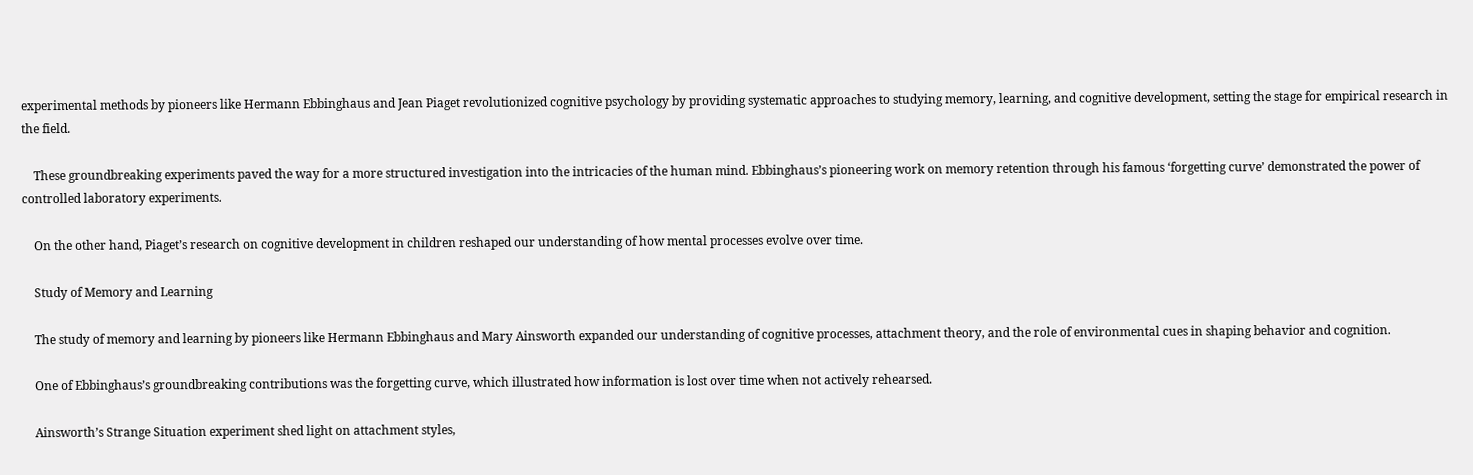experimental methods by pioneers like Hermann Ebbinghaus and Jean Piaget revolutionized cognitive psychology by providing systematic approaches to studying memory, learning, and cognitive development, setting the stage for empirical research in the field.

    These groundbreaking experiments paved the way for a more structured investigation into the intricacies of the human mind. Ebbinghaus’s pioneering work on memory retention through his famous ‘forgetting curve’ demonstrated the power of controlled laboratory experiments.

    On the other hand, Piaget’s research on cognitive development in children reshaped our understanding of how mental processes evolve over time.

    Study of Memory and Learning

    The study of memory and learning by pioneers like Hermann Ebbinghaus and Mary Ainsworth expanded our understanding of cognitive processes, attachment theory, and the role of environmental cues in shaping behavior and cognition.

    One of Ebbinghaus’s groundbreaking contributions was the forgetting curve, which illustrated how information is lost over time when not actively rehearsed.

    Ainsworth’s Strange Situation experiment shed light on attachment styles,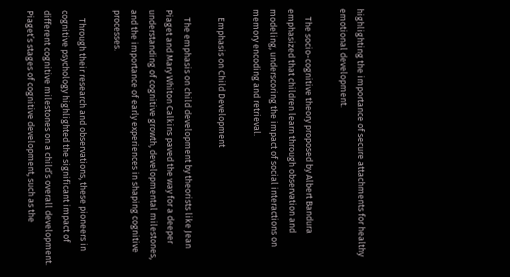highlighting the importance of secure attachments for healthy emotional development.

    The socio-cognitive theory proposed by Albert Bandura emphasized that children learn through observation and modeling, underscoring the impact of social interactions on memory encoding and retrieval.

    Emphasis on Child Development

    The emphasis on child development by theorists like Jean Piaget and Mary Whiton Calkins paved the way for a deeper understanding of cognitive growth, developmental milestones, and the importance of early experiences in shaping cognitive processes.

    Through their research and observations, these pioneers in cognitive psychology highlighted the significant impact of different cognitive milestones on a child’s overall development. Piaget’s stages of cognitive development, such as the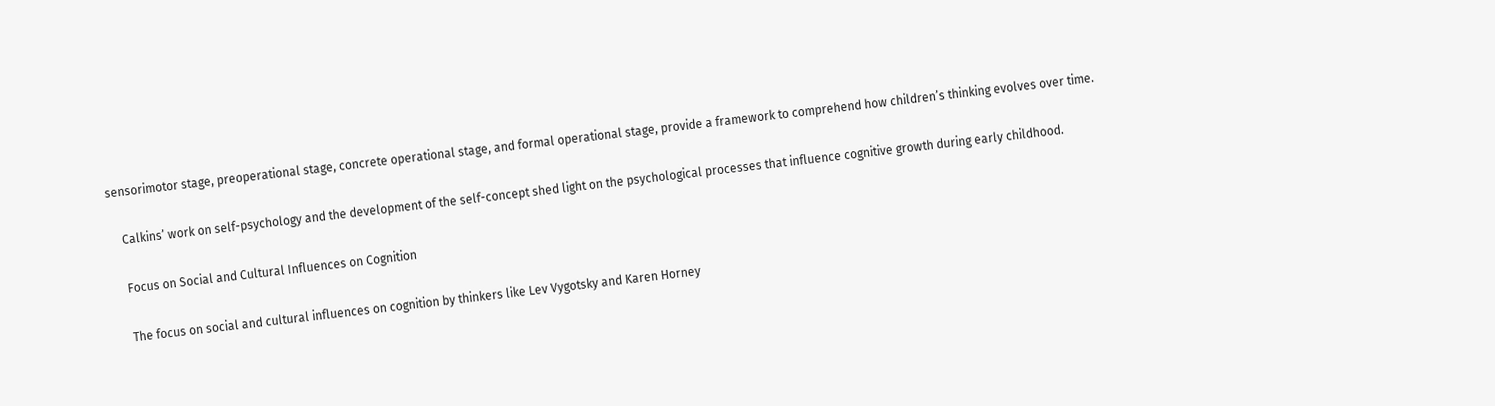sensorimotor stage, preoperational stage, concrete operational stage, and formal operational stage, provide a framework to comprehend how children’s thinking evolves over time.

    Calkins’ work on self-psychology and the development of the self-concept shed light on the psychological processes that influence cognitive growth during early childhood.

    Focus on Social and Cultural Influences on Cognition

    The focus on social and cultural influences on cognition by thinkers like Lev Vygotsky and Karen Horney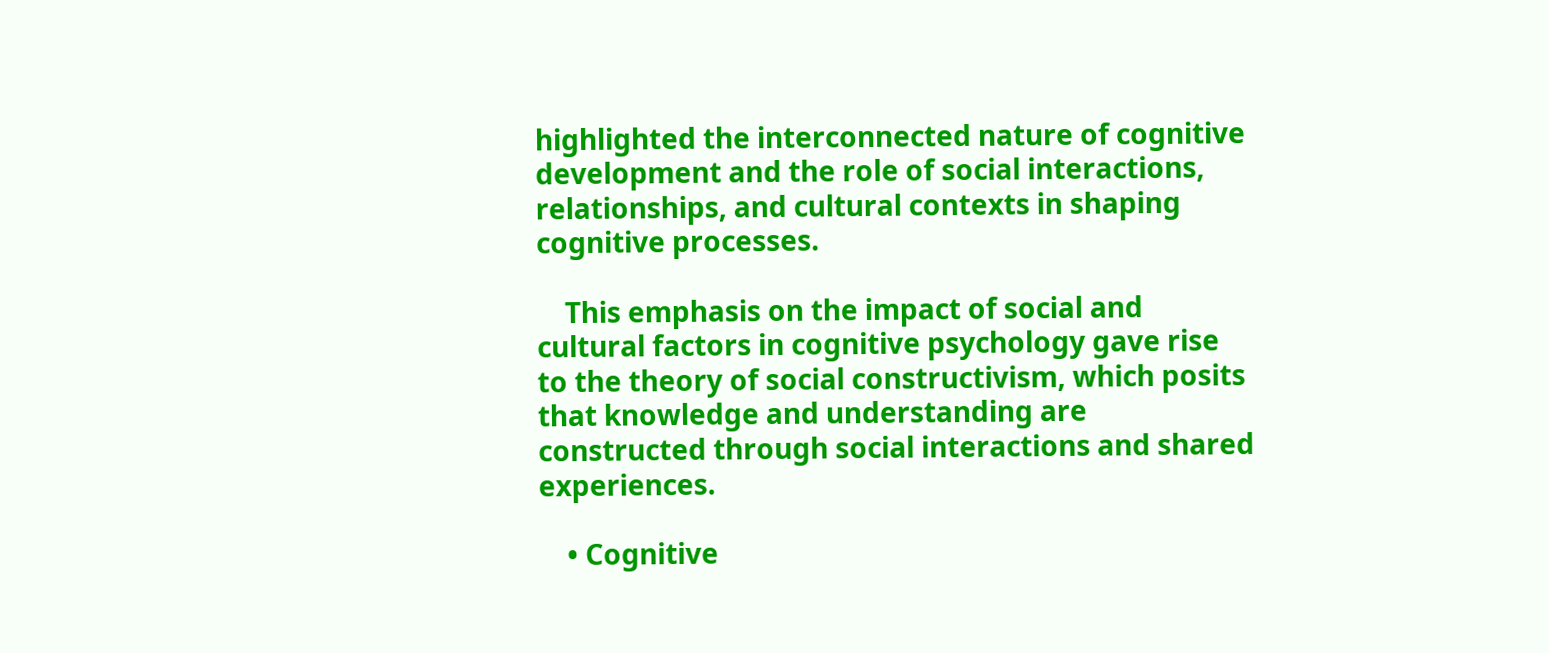highlighted the interconnected nature of cognitive development and the role of social interactions, relationships, and cultural contexts in shaping cognitive processes.

    This emphasis on the impact of social and cultural factors in cognitive psychology gave rise to the theory of social constructivism, which posits that knowledge and understanding are constructed through social interactions and shared experiences.

    • Cognitive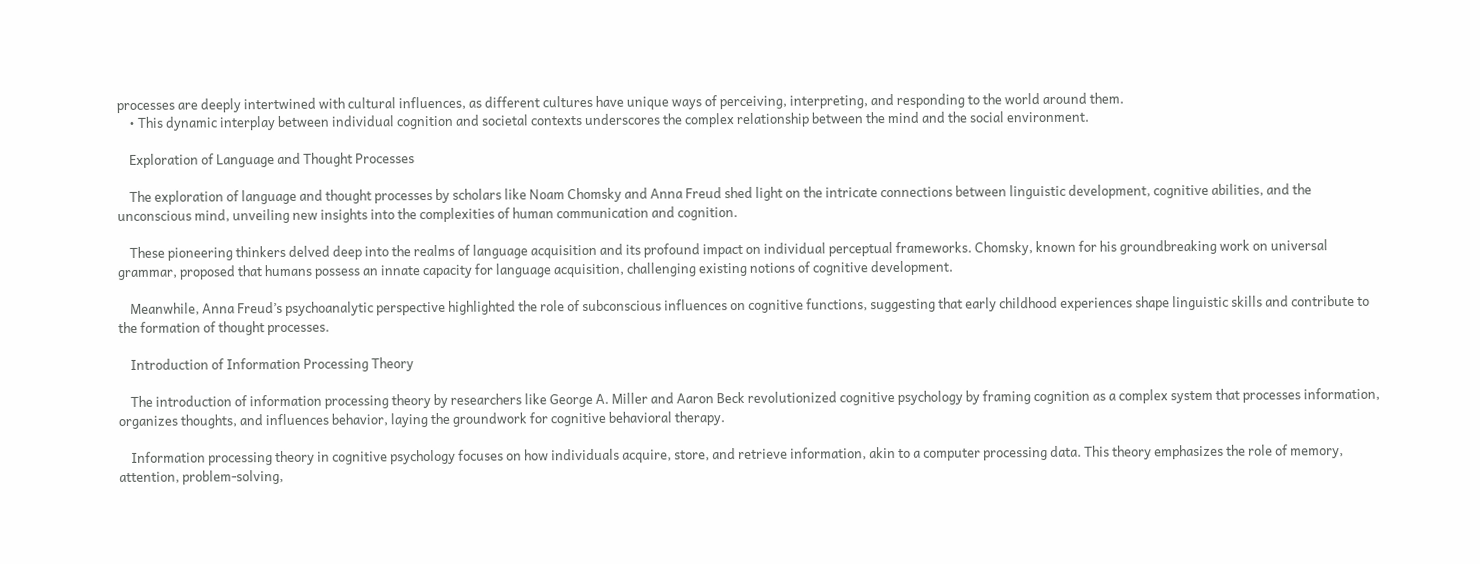processes are deeply intertwined with cultural influences, as different cultures have unique ways of perceiving, interpreting, and responding to the world around them.
    • This dynamic interplay between individual cognition and societal contexts underscores the complex relationship between the mind and the social environment.

    Exploration of Language and Thought Processes

    The exploration of language and thought processes by scholars like Noam Chomsky and Anna Freud shed light on the intricate connections between linguistic development, cognitive abilities, and the unconscious mind, unveiling new insights into the complexities of human communication and cognition.

    These pioneering thinkers delved deep into the realms of language acquisition and its profound impact on individual perceptual frameworks. Chomsky, known for his groundbreaking work on universal grammar, proposed that humans possess an innate capacity for language acquisition, challenging existing notions of cognitive development.

    Meanwhile, Anna Freud’s psychoanalytic perspective highlighted the role of subconscious influences on cognitive functions, suggesting that early childhood experiences shape linguistic skills and contribute to the formation of thought processes.

    Introduction of Information Processing Theory

    The introduction of information processing theory by researchers like George A. Miller and Aaron Beck revolutionized cognitive psychology by framing cognition as a complex system that processes information, organizes thoughts, and influences behavior, laying the groundwork for cognitive behavioral therapy.

    Information processing theory in cognitive psychology focuses on how individuals acquire, store, and retrieve information, akin to a computer processing data. This theory emphasizes the role of memory, attention, problem-solving,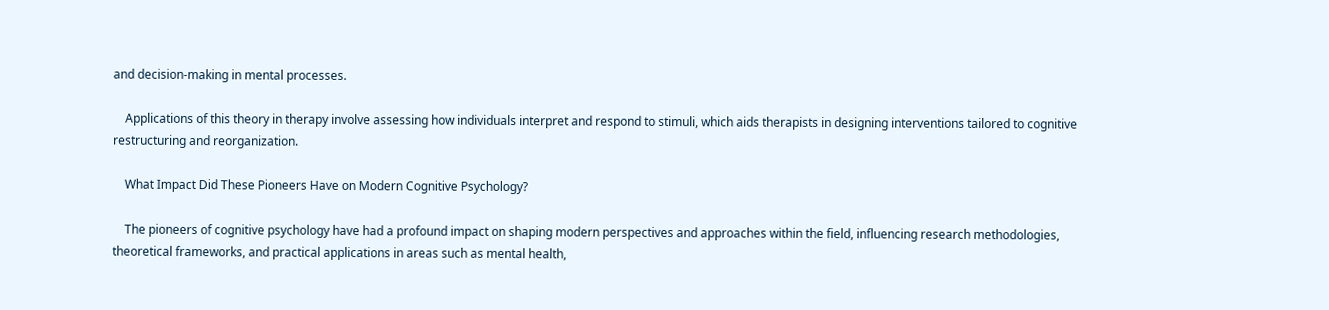and decision-making in mental processes.

    Applications of this theory in therapy involve assessing how individuals interpret and respond to stimuli, which aids therapists in designing interventions tailored to cognitive restructuring and reorganization.

    What Impact Did These Pioneers Have on Modern Cognitive Psychology?

    The pioneers of cognitive psychology have had a profound impact on shaping modern perspectives and approaches within the field, influencing research methodologies, theoretical frameworks, and practical applications in areas such as mental health,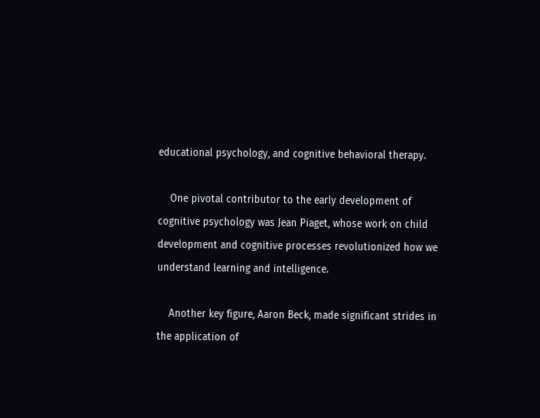educational psychology, and cognitive behavioral therapy.

    One pivotal contributor to the early development of cognitive psychology was Jean Piaget, whose work on child development and cognitive processes revolutionized how we understand learning and intelligence.

    Another key figure, Aaron Beck, made significant strides in the application of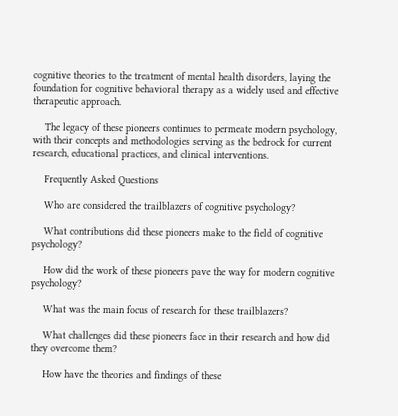cognitive theories to the treatment of mental health disorders, laying the foundation for cognitive behavioral therapy as a widely used and effective therapeutic approach.

    The legacy of these pioneers continues to permeate modern psychology, with their concepts and methodologies serving as the bedrock for current research, educational practices, and clinical interventions.

    Frequently Asked Questions

    Who are considered the trailblazers of cognitive psychology?

    What contributions did these pioneers make to the field of cognitive psychology?

    How did the work of these pioneers pave the way for modern cognitive psychology?

    What was the main focus of research for these trailblazers?

    What challenges did these pioneers face in their research and how did they overcome them?

    How have the theories and findings of these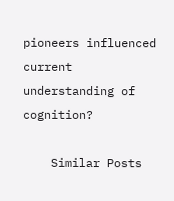pioneers influenced current understanding of cognition?

    Similar Posts